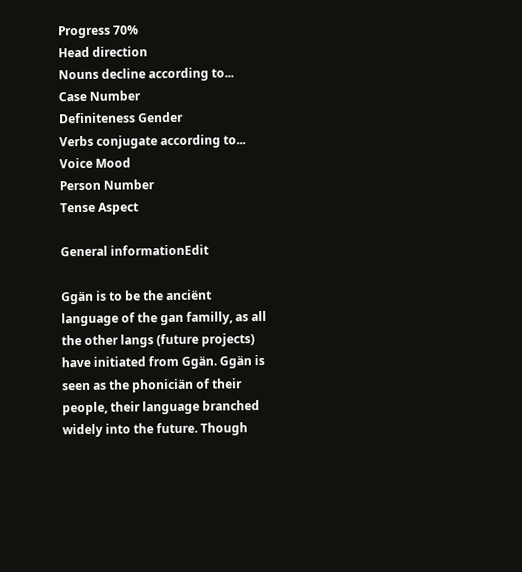Progress 70%
Head direction
Nouns decline according to...
Case Number
Definiteness Gender
Verbs conjugate according to...
Voice Mood
Person Number
Tense Aspect

General informationEdit

Ggän is to be the anciënt language of the gan familly, as all the other langs (future projects) have initiated from Ggän. Ggän is seen as the phoniciän of their people, their language branched widely into the future. Though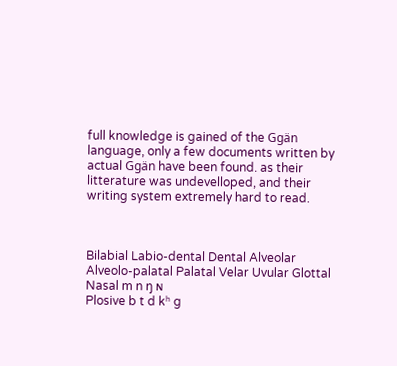full knowledge is gained of the Ggän language, only a few documents written by actual Ggän have been found. as their litterature was undevelloped, and their writing system extremely hard to read.



Bilabial Labio-dental Dental Alveolar Alveolo-palatal Palatal Velar Uvular Glottal
Nasal m n ŋ ɴ
Plosive b t d kʰ g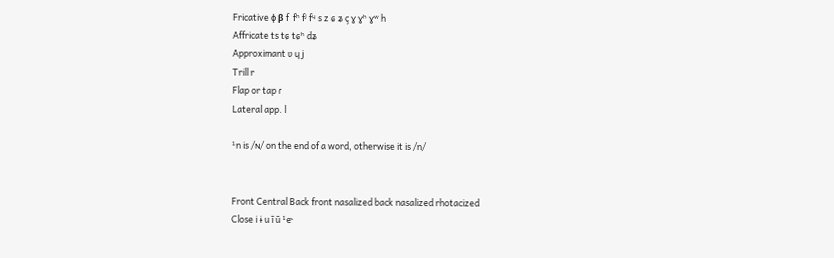Fricative ɸ β f  fʰ fʲ fᶣ s z ɕ ʑ ç ɣ ɣʰ ɣʷ h
Affricate ts tɕ tɕʰ dʑ
Approximant ʋ ɥ j
Trill r
Flap or tap ɾ
Lateral app. l

¹n is /ɴ/ on the end of a word, otherwise it is /n/


Front Central Back front nasalized back nasalized rhotacized
Close i ɨ u ĩ ũ ¹e˞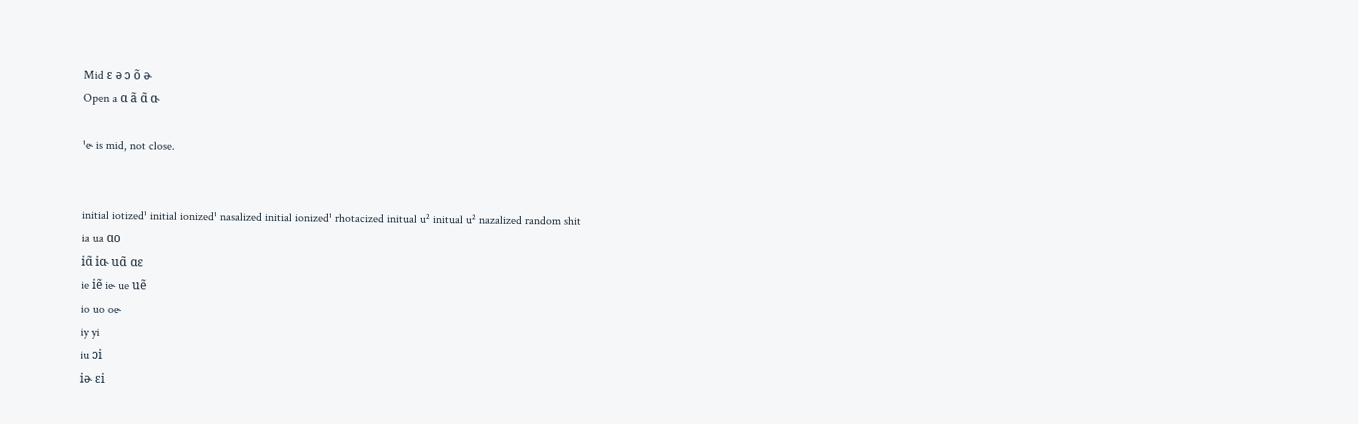Mid ɛ ə ɔ õ ə˞
Open a ɑ ã ɑ̃ ɑ˞

¹e˞ is mid, not close.


initial iotized¹ initial ionized¹ nasalized initial ionized¹ rhotacized initual u² initual u² nazalized random shit
ia ua ɑo
iɑ̃ iɑ˞ uɑ̃ ɑɛ
ie iẽ ie˞ ue uẽ
io uo oe˞
iy yi
iu ɔi
iə˞ ɛi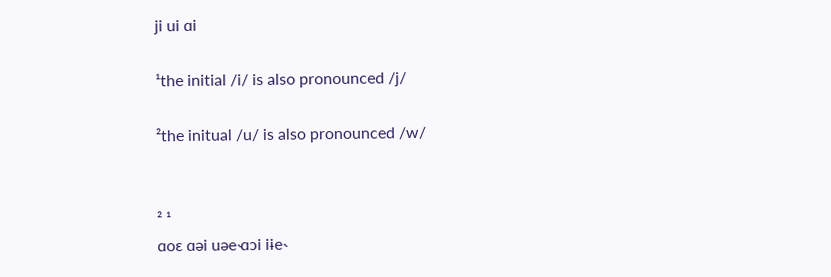ji ui ɑi

¹the initial /i/ is also pronounced /j/

²the initual /u/ is also pronounced /w/


² ¹
ɑoɛ ɑəi uəe˞ ɑɔi iɨe˞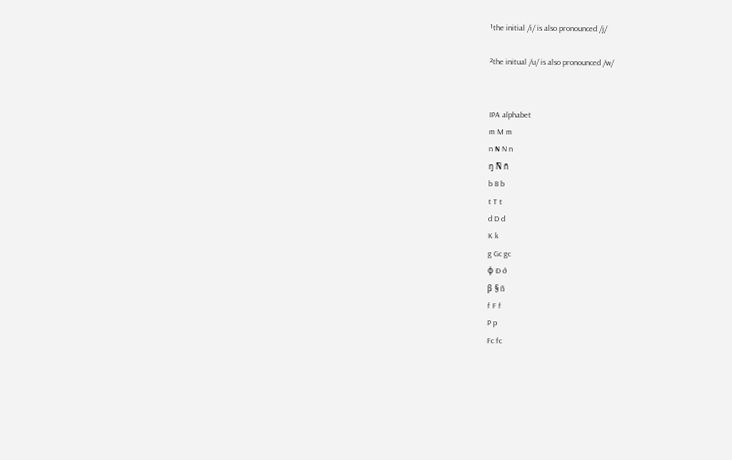¹the initial /i/ is also pronounced /j/

²the initual /u/ is also pronounced /w/


IPA alphabet
m M m
n ɴ N n
ŋ Ñ ñ
b B b
t T t
d D d
K k
g Gc gc
ɸ Ð ð
β § ß
f F f
P p
Fc fc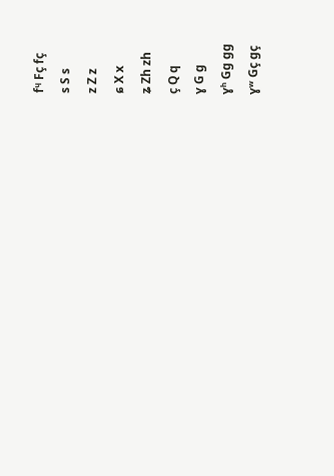fᶣ Fç fç
s S s
z Z z
ɕ X x
ʑ Zh zh
ç Q q
ɣ G g
ɣʰ Gg gg
ɣʷ Gç gç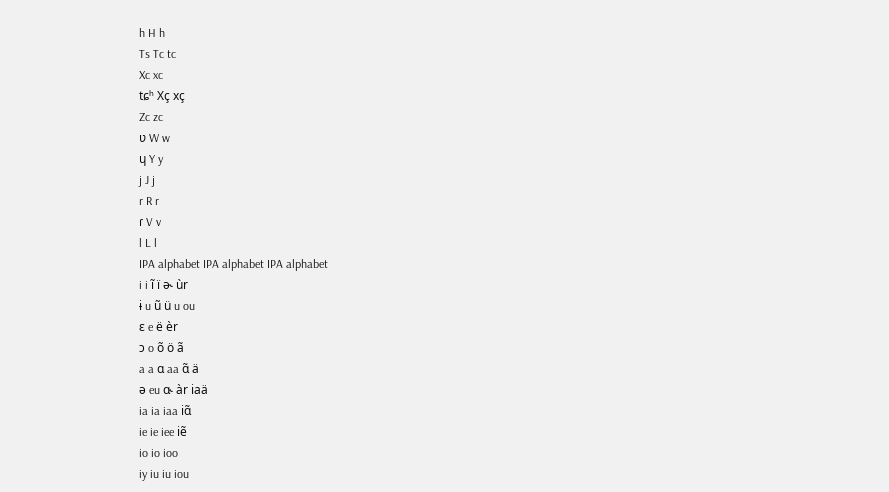h H h
Ts Tc tc
Xc xc
tɕʰ Xç xç
Zc zc
ʋ W w
ɥ Y y
j J j
r R r
ɾ V v
l L l
IPA alphabet IPA alphabet IPA alphabet
i i ĩ ï ə˞ ùr
ɨ u ũ ü u ou
ɛ e ë èr
ɔ o õ ö ã
a a ɑ aa ɑ̃ ä
ə eu ɑ˞ àr iaä
ia ia iaa iɑ̃
ie ie iee iẽ
io io ioo
iy iu iu iou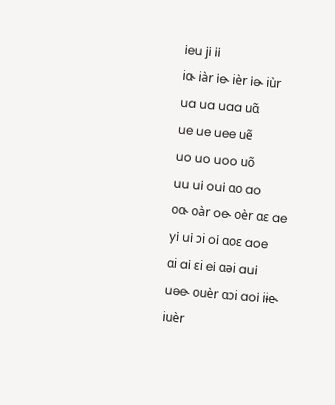ieu ji ii
iɑ˞ iàr ie˞ ièr iə˞ iùr
ua ua uaa uɑ̃
ue ue uee uẽ
uo uo uoo uõ
uu ui oui ɑo ao
oɑ˞ oàr oe˞ oèr ɑɛ ae
yi ui ɔi oi ɑoɛ aoe
ɑi ai ɛi ei ɑəi aui
uəe˞ ouèr ɑɔi aoi iɨe˞ iuèr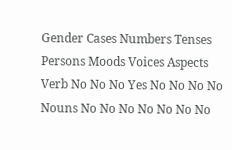Gender Cases Numbers Tenses Persons Moods Voices Aspects
Verb No No No Yes No No No No
Nouns No No No No No No No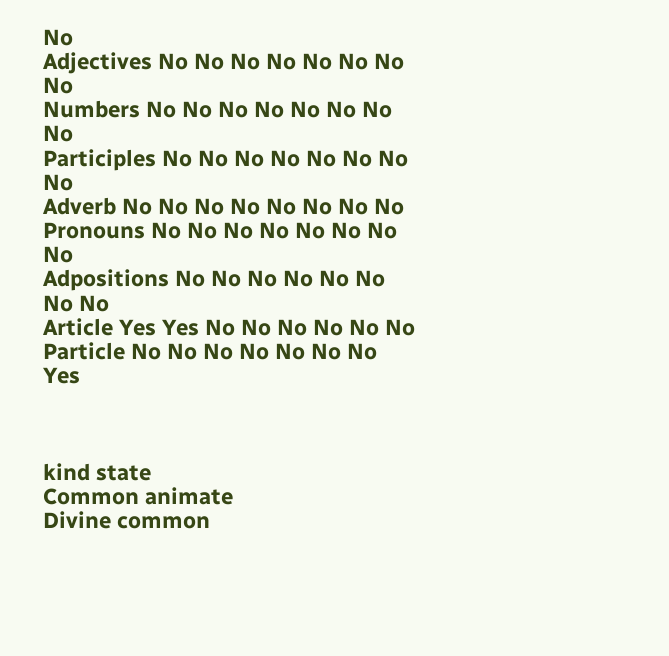No
Adjectives No No No No No No No No
Numbers No No No No No No No No
Participles No No No No No No No No
Adverb No No No No No No No No
Pronouns No No No No No No No No
Adpositions No No No No No No No No
Article Yes Yes No No No No No No
Particle No No No No No No No Yes



kind state
Common animate
Divine common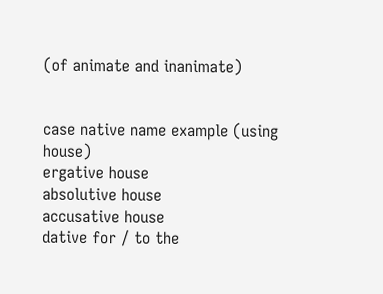(of animate and inanimate)


case native name example (using house)
ergative house
absolutive house
accusative house
dative for / to the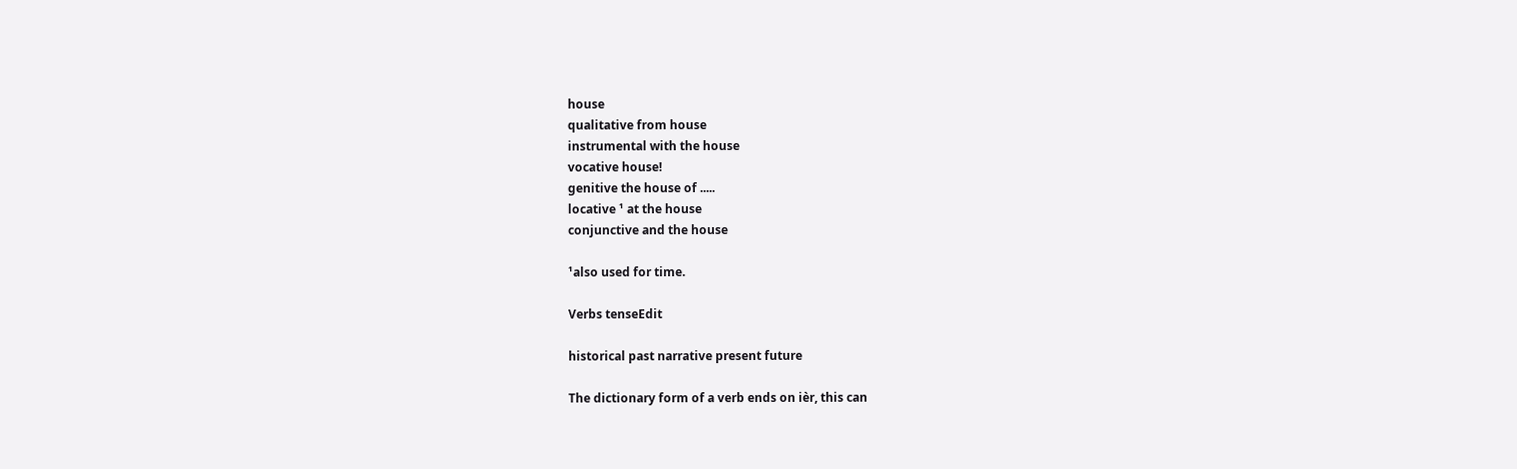house
qualitative from house
instrumental with the house
vocative house!
genitive the house of .....
locative ¹ at the house
conjunctive and the house

¹also used for time.

Verbs tenseEdit

historical past narrative present future

The dictionary form of a verb ends on ièr, this can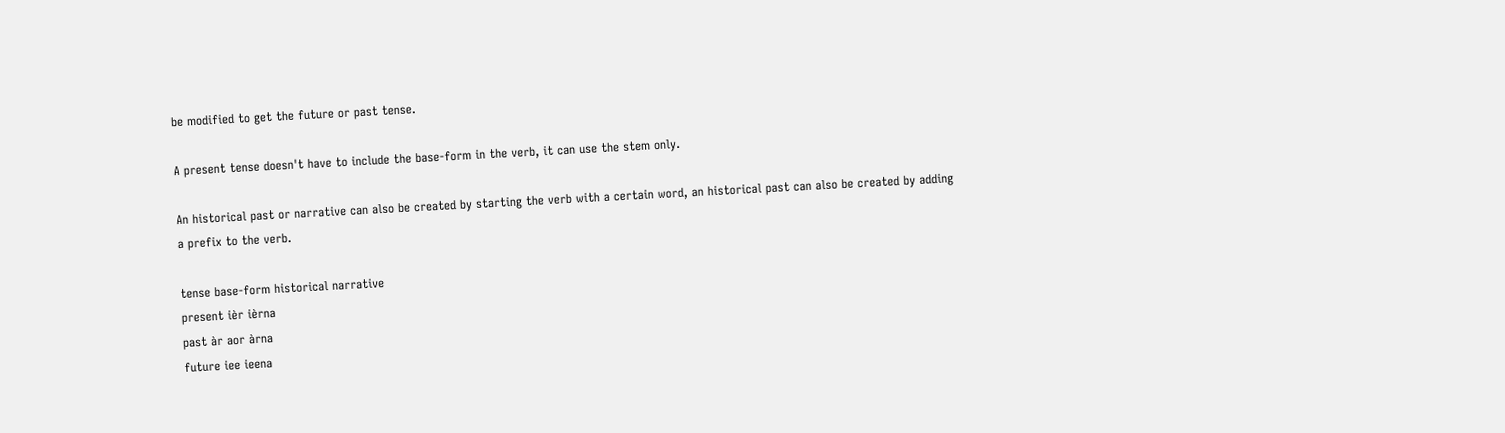be modified to get the future or past tense.

A present tense doesn't have to include the base-form in the verb, it can use the stem only.

An historical past or narrative can also be created by starting the verb with a certain word, an historical past can also be created by adding a prefix to the verb.

tense base-form historical narrative
present ièr ièrna
past àr aor àrna
future iee ieena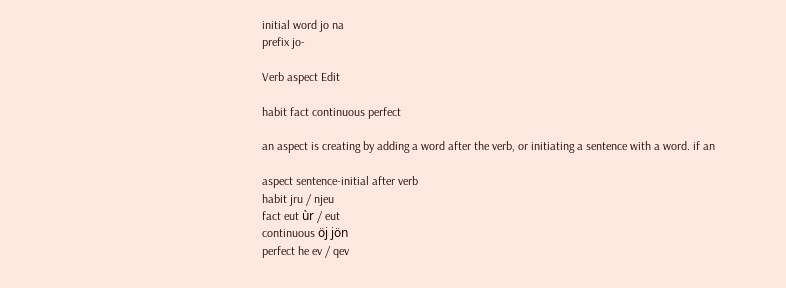initial word jo na
prefix jo-

Verb aspect Edit

habit fact continuous perfect

an aspect is creating by adding a word after the verb, or initiating a sentence with a word. if an

aspect sentence-initial after verb
habit jru / njeu
fact eut ùr / eut
continuous öj jön
perfect he ev / qev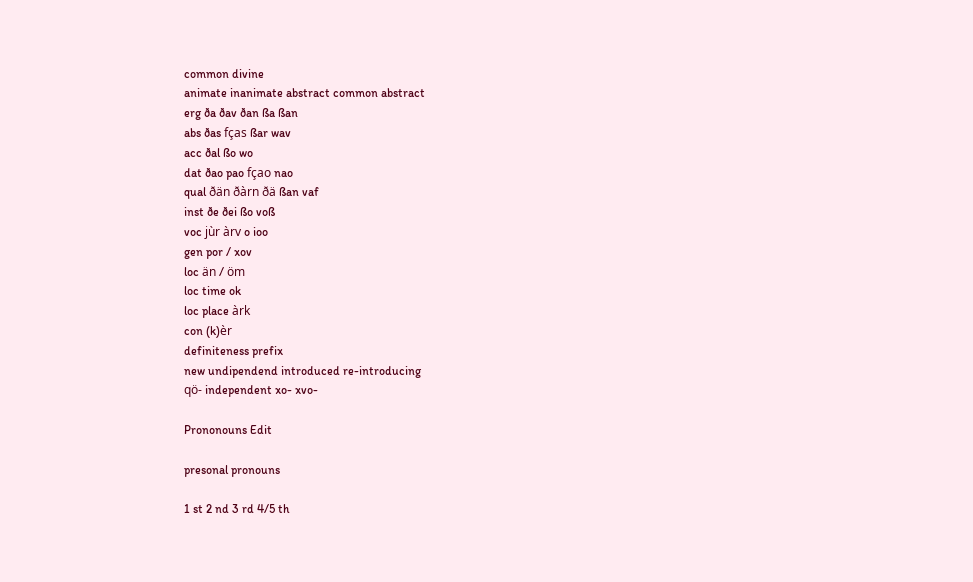common divine
animate inanimate abstract common abstract
erg ða ðav ðan ßa ßan
abs ðas fças ßar wav
acc ðal ßo wo
dat ðao pao fçao nao
qual ðän ðàrn ðä ßan vaf
inst ðe ðei ßo voß
voc jùr àrv o ioo
gen por / xov
loc än / öm
loc time ok
loc place àrk
con (k)èr
definiteness prefix
new undipendend introduced re-introducing
qö- independent xo- xvo-

Prononouns Edit

presonal pronouns

1 st 2 nd 3 rd 4/5 th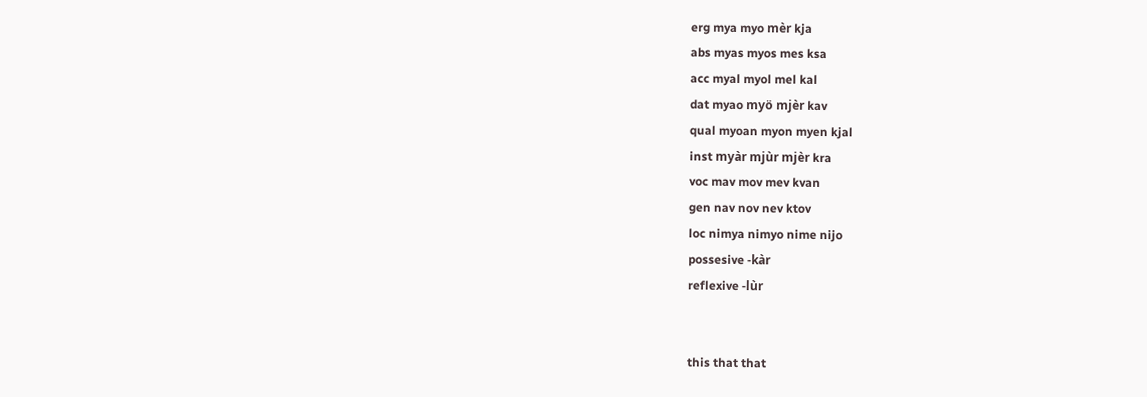erg mya myo mèr kja
abs myas myos mes ksa
acc myal myol mel kal
dat myao myö mjèr kav
qual myoan myon myen kjal
inst myàr mjùr mjèr kra
voc mav mov mev kvan
gen nav nov nev ktov
loc nimya nimyo nime nijo
possesive -kàr
reflexive -lùr


this that that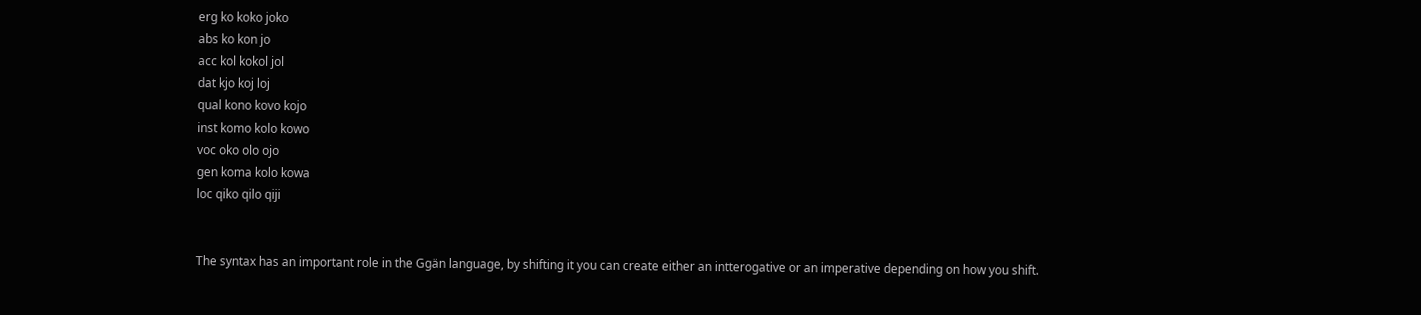erg ko koko joko
abs ko kon jo
acc kol kokol jol
dat kjo koj loj
qual kono kovo kojo
inst komo kolo kowo
voc oko olo ojo
gen koma kolo kowa
loc qiko qilo qiji


The syntax has an important role in the Ggän language, by shifting it you can create either an intterogative or an imperative depending on how you shift.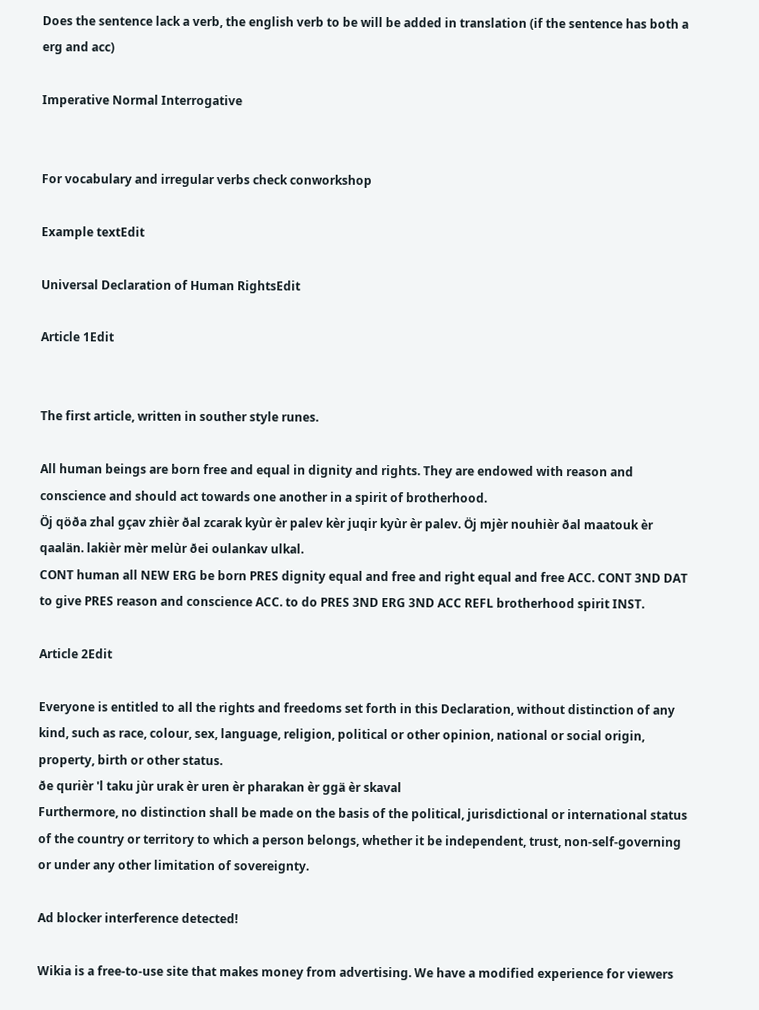Does the sentence lack a verb, the english verb to be will be added in translation (if the sentence has both a erg and acc)

Imperative Normal Interrogative


For vocabulary and irregular verbs check conworkshop

Example textEdit

Universal Declaration of Human RightsEdit

Article 1Edit


The first article, written in souther style runes.

All human beings are born free and equal in dignity and rights. They are endowed with reason and conscience and should act towards one another in a spirit of brotherhood.
Öj qöða zhal gçav zhièr ðal zcarak kyùr èr palev kèr juqir kyùr èr palev. Öj mjèr nouhièr ðal maatouk èr qaalän. lakièr mèr melùr ðei oulankav ulkal.
CONT human all NEW ERG be born PRES dignity equal and free and right equal and free ACC. CONT 3ND DAT to give PRES reason and conscience ACC. to do PRES 3ND ERG 3ND ACC REFL brotherhood spirit INST.

Article 2Edit

Everyone is entitled to all the rights and freedoms set forth in this Declaration, without distinction of any kind, such as race, colour, sex, language, religion, political or other opinion, national or social origin, property, birth or other status.
ðe qurièr 'l taku jùr urak èr uren èr pharakan èr ggä èr skaval
Furthermore, no distinction shall be made on the basis of the political, jurisdictional or international status of the country or territory to which a person belongs, whether it be independent, trust, non-self-governing or under any other limitation of sovereignty.

Ad blocker interference detected!

Wikia is a free-to-use site that makes money from advertising. We have a modified experience for viewers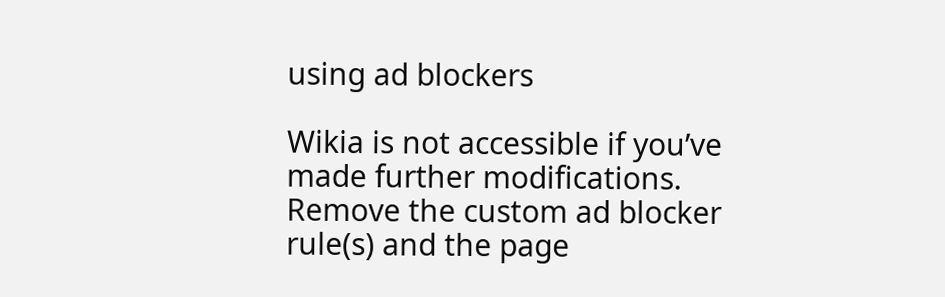using ad blockers

Wikia is not accessible if you’ve made further modifications. Remove the custom ad blocker rule(s) and the page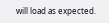will load as expected.